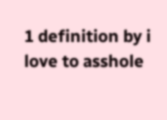1 definition by i love to asshole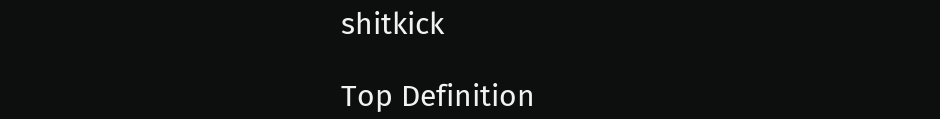shitkick

Top Definition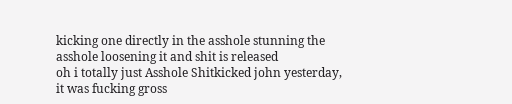kicking one directly in the asshole stunning the asshole loosening it and shit is released
oh i totally just Asshole Shitkicked john yesterday, it was fucking gross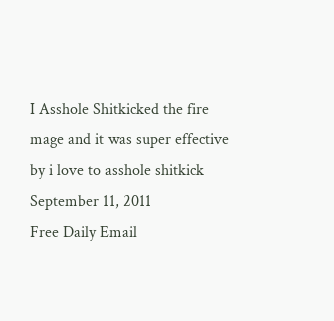I Asshole Shitkicked the fire mage and it was super effective
by i love to asshole shitkick September 11, 2011
Free Daily Email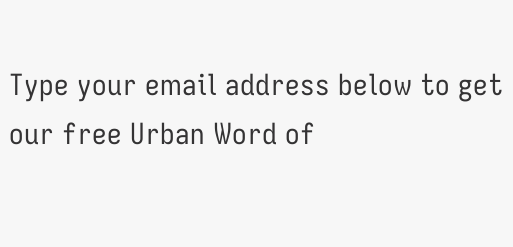Type your email address below to get our free Urban Word of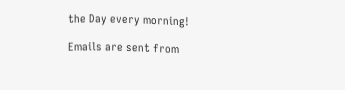the Day every morning!

Emails are sent from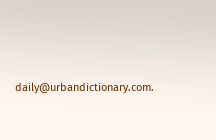daily@urbandictionary.com.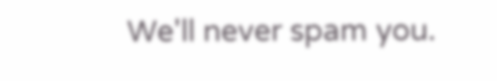We'll never spam you.